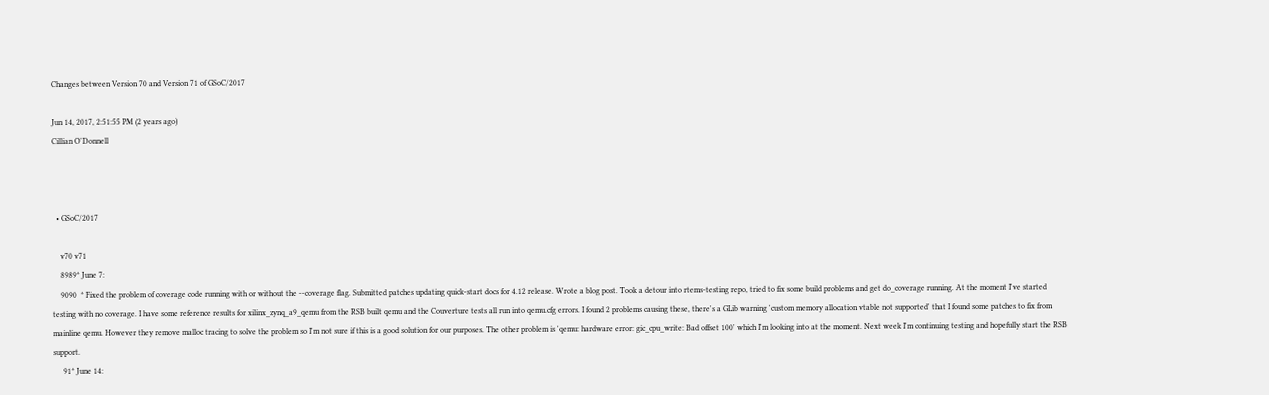Changes between Version 70 and Version 71 of GSoC/2017

Jun 14, 2017, 2:51:55 PM (2 years ago)
Cillian O'Donnell



  • GSoC/2017

    v70 v71
    8989* June 7:
    9090  * Fixed the problem of coverage code running with or without the --coverage flag. Submitted patches updating quick-start docs for 4.12 release. Wrote a blog post. Took a detour into rtems-testing repo, tried to fix some build problems and get do_coverage running. At the moment I've started testing with no coverage. I have some reference results for xilinx_zynq_a9_qemu from the RSB built qemu and the Couverture tests all run into qemu.cfg errors. I found 2 problems causing these, there's a GLib warning 'custom memory allocation vtable not supported' that I found some patches to fix from mainline qemu. However they remove malloc tracing to solve the problem so I'm not sure if this is a good solution for our purposes. The other problem is 'qemu: hardware error: gic_cpu_write: Bad offset 100' which I'm looking into at the moment. Next week I'm continuing testing and hopefully start the RSB support.
     91* June 14: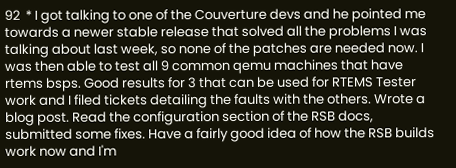92  * I got talking to one of the Couverture devs and he pointed me towards a newer stable release that solved all the problems I was talking about last week, so none of the patches are needed now. I was then able to test all 9 common qemu machines that have rtems bsps. Good results for 3 that can be used for RTEMS Tester work and I filed tickets detailing the faults with the others. Wrote a blog post. Read the configuration section of the RSB docs, submitted some fixes. Have a fairly good idea of how the RSB builds work now and I'm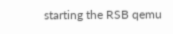starting the RSB qemu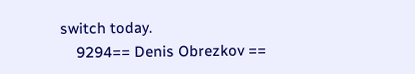switch today.
    9294== Denis Obrezkov ==